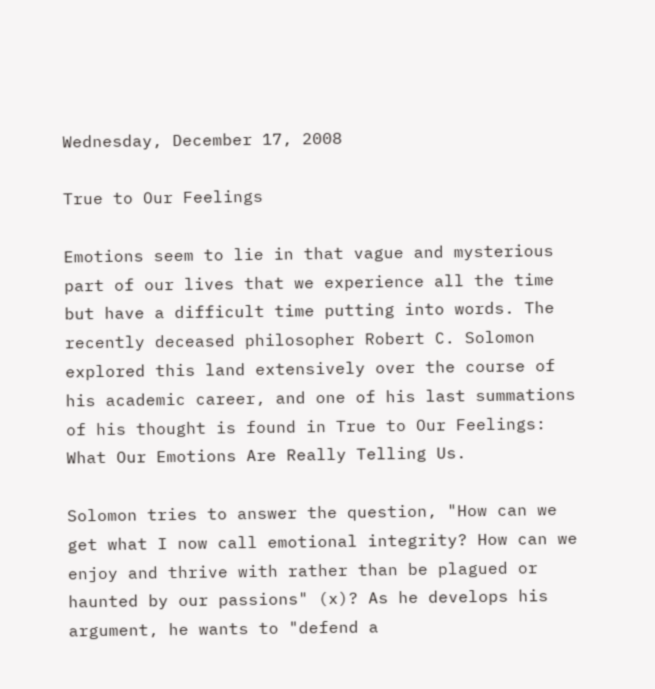Wednesday, December 17, 2008

True to Our Feelings

Emotions seem to lie in that vague and mysterious part of our lives that we experience all the time but have a difficult time putting into words. The recently deceased philosopher Robert C. Solomon explored this land extensively over the course of his academic career, and one of his last summations of his thought is found in True to Our Feelings: What Our Emotions Are Really Telling Us.

Solomon tries to answer the question, "How can we get what I now call emotional integrity? How can we enjoy and thrive with rather than be plagued or haunted by our passions" (x)? As he develops his argument, he wants to "defend a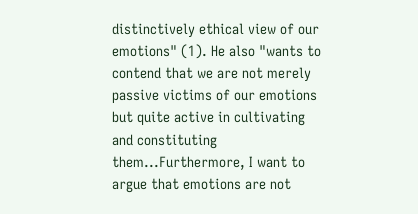distinctively ethical view of our emotions" (1). He also "wants to contend that we are not merely passive victims of our emotions but quite active in cultivating and constituting them...Furthermore, I want to argue that emotions are not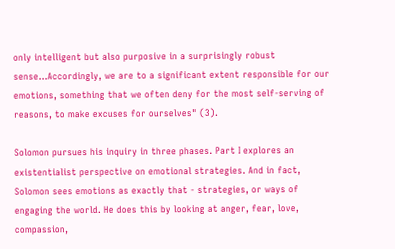only intelligent but also purposive in a surprisingly robust sense...Accordingly, we are to a significant extent responsible for our emotions, something that we often deny for the most self-serving of reasons, to make excuses for ourselves" (3).

Solomon pursues his inquiry in three phases. Part I explores an existentialist perspective on emotional strategies. And in fact, Solomon sees emotions as exactly that - strategies, or ways of engaging the world. He does this by looking at anger, fear, love, compassion,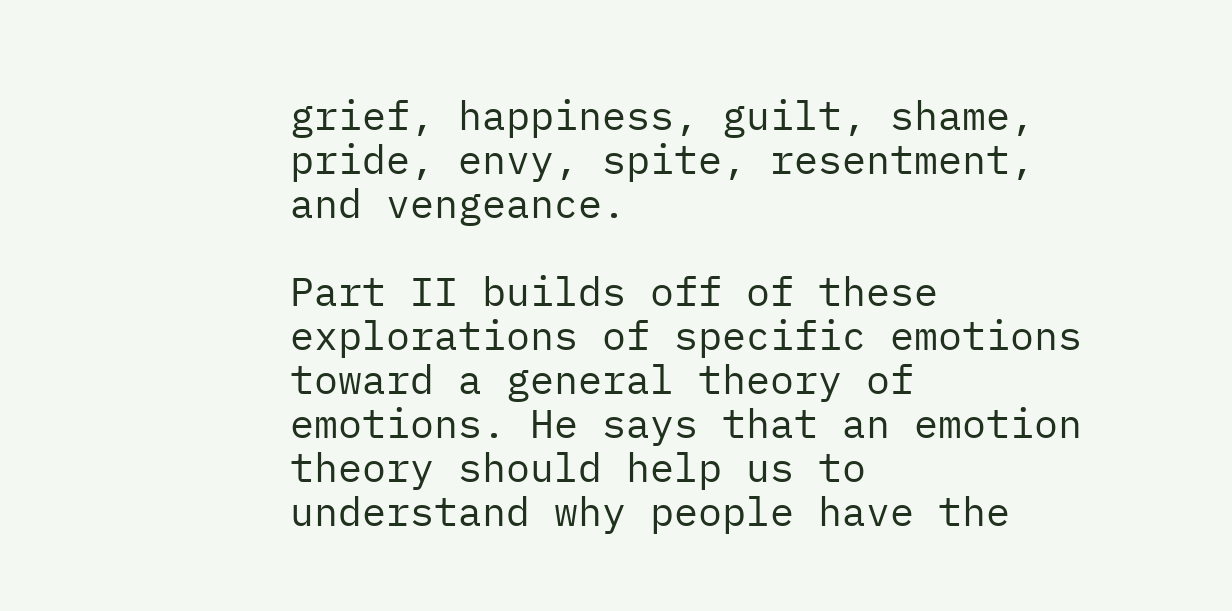grief, happiness, guilt, shame, pride, envy, spite, resentment, and vengeance.

Part II builds off of these explorations of specific emotions toward a general theory of emotions. He says that an emotion theory should help us to understand why people have the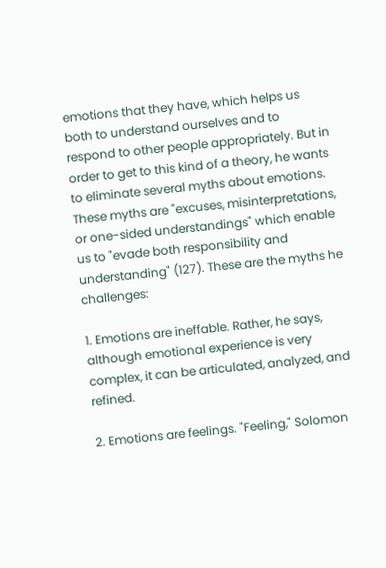emotions that they have, which helps us both to understand ourselves and to respond to other people appropriately. But in order to get to this kind of a theory, he wants to eliminate several myths about emotions. These myths are "excuses, misinterpretations, or one-sided understandings" which enable us to "evade both responsibility and understanding" (127). These are the myths he challenges:

1. Emotions are ineffable. Rather, he says, although emotional experience is very complex, it can be articulated, analyzed, and refined.

2. Emotions are feelings. "Feeling," Solomon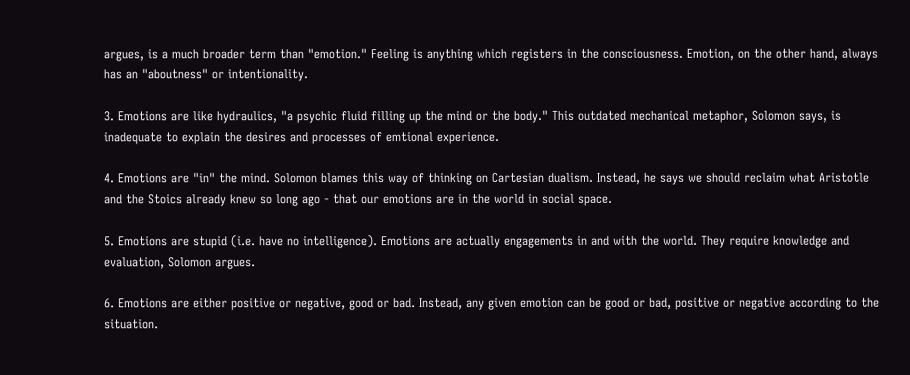argues, is a much broader term than "emotion." Feeling is anything which registers in the consciousness. Emotion, on the other hand, always has an "aboutness" or intentionality.

3. Emotions are like hydraulics, "a psychic fluid filling up the mind or the body." This outdated mechanical metaphor, Solomon says, is inadequate to explain the desires and processes of emtional experience.

4. Emotions are "in" the mind. Solomon blames this way of thinking on Cartesian dualism. Instead, he says we should reclaim what Aristotle and the Stoics already knew so long ago - that our emotions are in the world in social space.

5. Emotions are stupid (i.e. have no intelligence). Emotions are actually engagements in and with the world. They require knowledge and evaluation, Solomon argues.

6. Emotions are either positive or negative, good or bad. Instead, any given emotion can be good or bad, positive or negative according to the situation.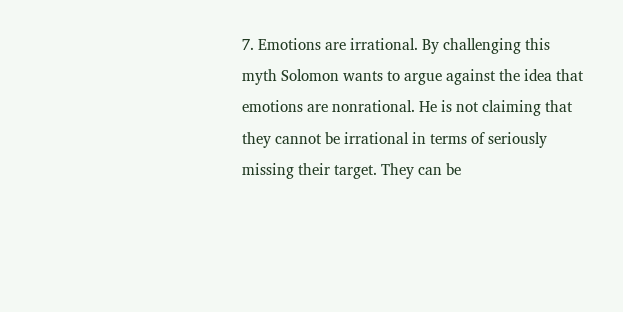7. Emotions are irrational. By challenging this myth Solomon wants to argue against the idea that emotions are nonrational. He is not claiming that they cannot be irrational in terms of seriously missing their target. They can be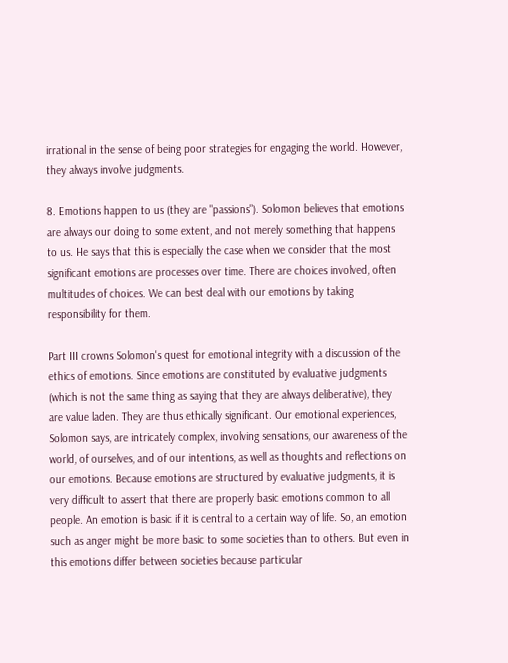irrational in the sense of being poor strategies for engaging the world. However, they always involve judgments.

8. Emotions happen to us (they are "passions"). Solomon believes that emotions are always our doing to some extent, and not merely something that happens to us. He says that this is especially the case when we consider that the most significant emotions are processes over time. There are choices involved, often multitudes of choices. We can best deal with our emotions by taking responsibility for them.

Part III crowns Solomon's quest for emotional integrity with a discussion of the ethics of emotions. Since emotions are constituted by evaluative judgments (which is not the same thing as saying that they are always deliberative), they are value laden. They are thus ethically significant. Our emotional experiences, Solomon says, are intricately complex, involving sensations, our awareness of the world, of ourselves, and of our intentions, as well as thoughts and reflections on our emotions. Because emotions are structured by evaluative judgments, it is very difficult to assert that there are properly basic emotions common to all people. An emotion is basic if it is central to a certain way of life. So, an emotion such as anger might be more basic to some societies than to others. But even in this emotions differ between societies because particular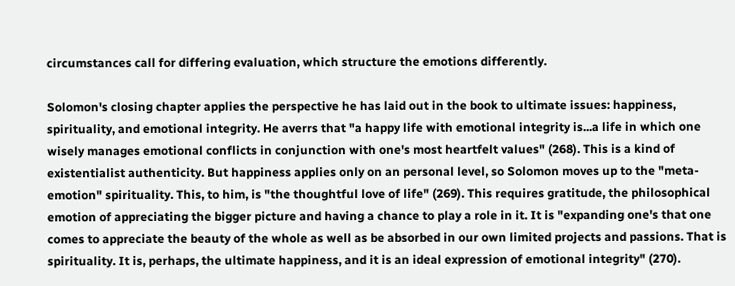circumstances call for differing evaluation, which structure the emotions differently.

Solomon's closing chapter applies the perspective he has laid out in the book to ultimate issues: happiness, spirituality, and emotional integrity. He averrs that "a happy life with emotional integrity is...a life in which one wisely manages emotional conflicts in conjunction with one's most heartfelt values" (268). This is a kind of existentialist authenticity. But happiness applies only on an personal level, so Solomon moves up to the "meta-emotion" spirituality. This, to him, is "the thoughtful love of life" (269). This requires gratitude, the philosophical emotion of appreciating the bigger picture and having a chance to play a role in it. It is "expanding one's that one comes to appreciate the beauty of the whole as well as be absorbed in our own limited projects and passions. That is spirituality. It is, perhaps, the ultimate happiness, and it is an ideal expression of emotional integrity" (270).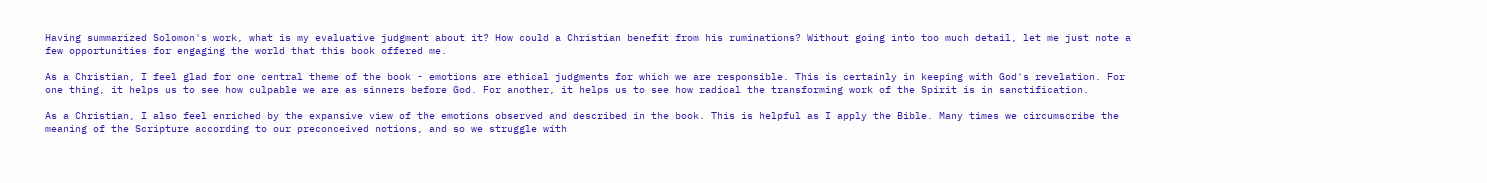Having summarized Solomon's work, what is my evaluative judgment about it? How could a Christian benefit from his ruminations? Without going into too much detail, let me just note a few opportunities for engaging the world that this book offered me.

As a Christian, I feel glad for one central theme of the book - emotions are ethical judgments for which we are responsible. This is certainly in keeping with God's revelation. For one thing, it helps us to see how culpable we are as sinners before God. For another, it helps us to see how radical the transforming work of the Spirit is in sanctification.

As a Christian, I also feel enriched by the expansive view of the emotions observed and described in the book. This is helpful as I apply the Bible. Many times we circumscribe the meaning of the Scripture according to our preconceived notions, and so we struggle with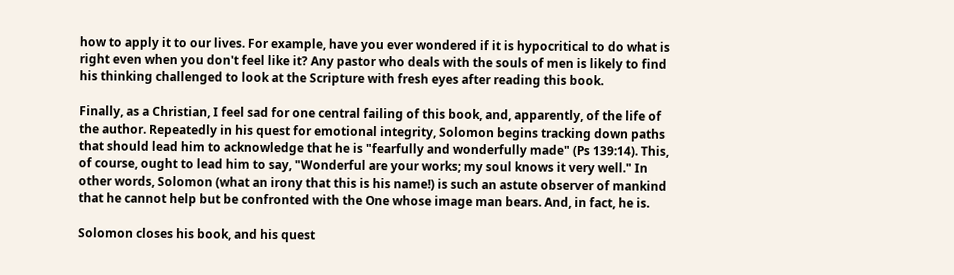how to apply it to our lives. For example, have you ever wondered if it is hypocritical to do what is right even when you don't feel like it? Any pastor who deals with the souls of men is likely to find his thinking challenged to look at the Scripture with fresh eyes after reading this book.

Finally, as a Christian, I feel sad for one central failing of this book, and, apparently, of the life of the author. Repeatedly in his quest for emotional integrity, Solomon begins tracking down paths that should lead him to acknowledge that he is "fearfully and wonderfully made" (Ps 139:14). This, of course, ought to lead him to say, "Wonderful are your works; my soul knows it very well." In other words, Solomon (what an irony that this is his name!) is such an astute observer of mankind that he cannot help but be confronted with the One whose image man bears. And, in fact, he is.

Solomon closes his book, and his quest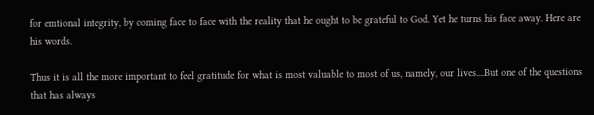for emtional integrity, by coming face to face with the reality that he ought to be grateful to God. Yet he turns his face away. Here are his words.

Thus it is all the more important to feel gratitude for what is most valuable to most of us, namely, our lives....But one of the questions that has always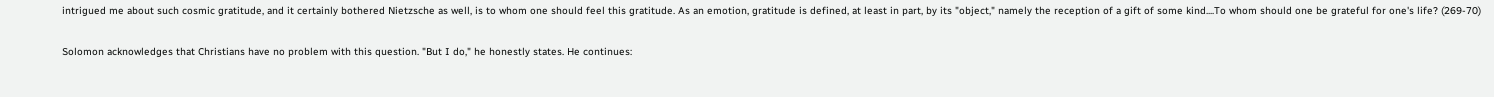intrigued me about such cosmic gratitude, and it certainly bothered Nietzsche as well, is to whom one should feel this gratitude. As an emotion, gratitude is defined, at least in part, by its "object," namely the reception of a gift of some kind....To whom should one be grateful for one's life? (269-70)

Solomon acknowledges that Christians have no problem with this question. "But I do," he honestly states. He continues: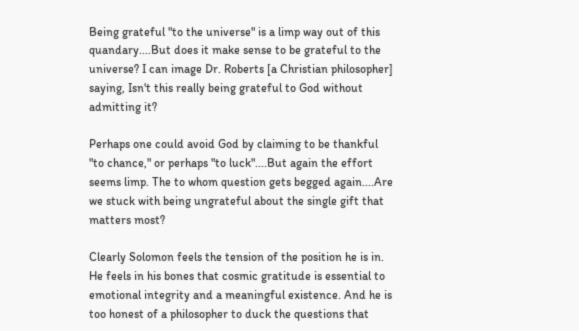Being grateful "to the universe" is a limp way out of this quandary....But does it make sense to be grateful to the universe? I can image Dr. Roberts [a Christian philosopher] saying, Isn't this really being grateful to God without admitting it?

Perhaps one could avoid God by claiming to be thankful "to chance," or perhaps "to luck"....But again the effort seems limp. The to whom question gets begged again....Are we stuck with being ungrateful about the single gift that matters most?

Clearly Solomon feels the tension of the position he is in. He feels in his bones that cosmic gratitude is essential to emotional integrity and a meaningful existence. And he is too honest of a philosopher to duck the questions that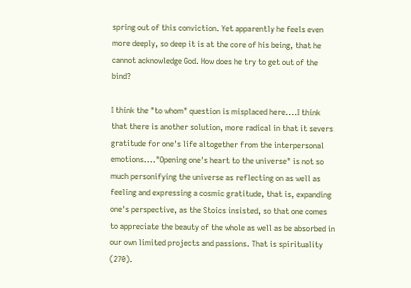spring out of this conviction. Yet apparently he feels even more deeply, so deep it is at the core of his being, that he cannot acknowledge God. How does he try to get out of the bind?

I think the "to whom" question is misplaced here....I think that there is another solution, more radical in that it severs gratitude for one's life altogether from the interpersonal emotions...."Opening one's heart to the universe" is not so much personifying the universe as reflecting on as well as feeling and expressing a cosmic gratitude, that is, expanding one's perspective, as the Stoics insisted, so that one comes to appreciate the beauty of the whole as well as be absorbed in our own limited projects and passions. That is spirituality (270).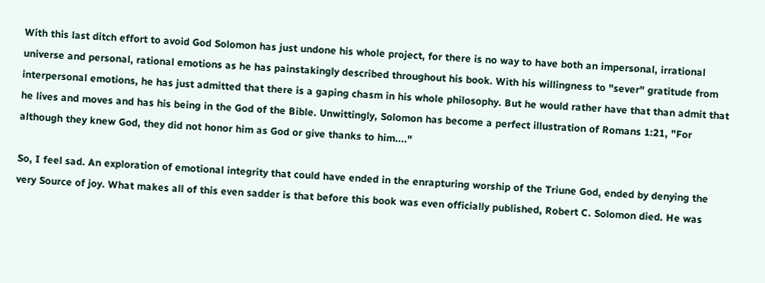With this last ditch effort to avoid God Solomon has just undone his whole project, for there is no way to have both an impersonal, irrational universe and personal, rational emotions as he has painstakingly described throughout his book. With his willingness to "sever" gratitude from interpersonal emotions, he has just admitted that there is a gaping chasm in his whole philosophy. But he would rather have that than admit that he lives and moves and has his being in the God of the Bible. Unwittingly, Solomon has become a perfect illustration of Romans 1:21, "For although they knew God, they did not honor him as God or give thanks to him...."

So, I feel sad. An exploration of emotional integrity that could have ended in the enrapturing worship of the Triune God, ended by denying the very Source of joy. What makes all of this even sadder is that before this book was even officially published, Robert C. Solomon died. He was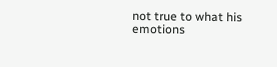not true to what his emotions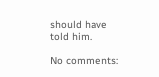should have told him.

No comments: